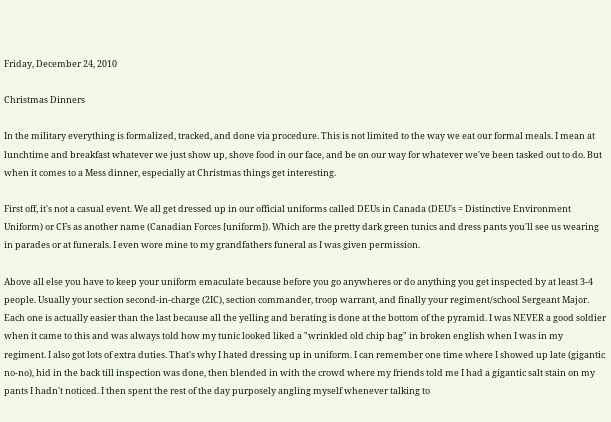Friday, December 24, 2010

Christmas Dinners

In the military everything is formalized, tracked, and done via procedure. This is not limited to the way we eat our formal meals. I mean at lunchtime and breakfast whatever we just show up, shove food in our face, and be on our way for whatever we've been tasked out to do. But when it comes to a Mess dinner, especially at Christmas things get interesting.

First off, it's not a casual event. We all get dressed up in our official uniforms called DEUs in Canada (DEU's = Distinctive Environment Uniform) or CFs as another name (Canadian Forces [uniform]). Which are the pretty dark green tunics and dress pants you'll see us wearing in parades or at funerals. I even wore mine to my grandfathers funeral as I was given permission.

Above all else you have to keep your uniform emaculate because before you go anywheres or do anything you get inspected by at least 3-4 people. Usually your section second-in-charge (2IC), section commander, troop warrant, and finally your regiment/school Sergeant Major. Each one is actually easier than the last because all the yelling and berating is done at the bottom of the pyramid. I was NEVER a good soldier when it came to this and was always told how my tunic looked liked a "wrinkled old chip bag" in broken english when I was in my regiment. I also got lots of extra duties. That's why I hated dressing up in uniform. I can remember one time where I showed up late (gigantic no-no), hid in the back till inspection was done, then blended in with the crowd where my friends told me I had a gigantic salt stain on my pants I hadn't noticed. I then spent the rest of the day purposely angling myself whenever talking to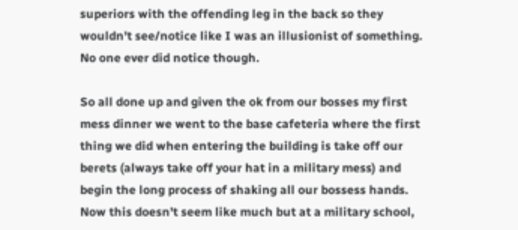superiors with the offending leg in the back so they wouldn't see/notice like I was an illusionist of something. No one ever did notice though.

So all done up and given the ok from our bosses my first mess dinner we went to the base cafeteria where the first thing we did when entering the building is take off our berets (always take off your hat in a military mess) and begin the long process of shaking all our bossess hands. Now this doesn't seem like much but at a military school,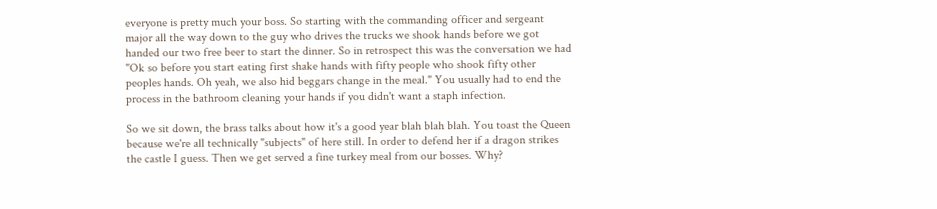everyone is pretty much your boss. So starting with the commanding officer and sergeant major all the way down to the guy who drives the trucks we shook hands before we got handed our two free beer to start the dinner. So in retrospect this was the conversation we had "Ok so before you start eating first shake hands with fifty people who shook fifty other peoples hands. Oh yeah, we also hid beggars change in the meal." You usually had to end the process in the bathroom cleaning your hands if you didn't want a staph infection.

So we sit down, the brass talks about how it's a good year blah blah blah. You toast the Queen because we're all technically "subjects" of here still. In order to defend her if a dragon strikes the castle I guess. Then we get served a fine turkey meal from our bosses. Why?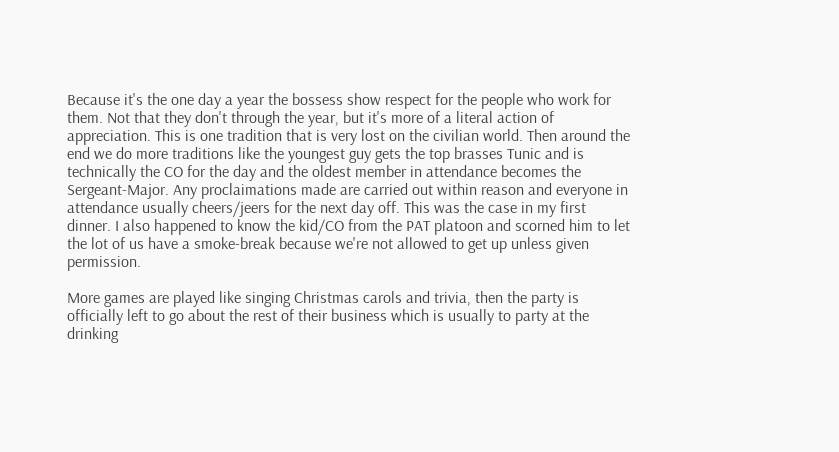Because it's the one day a year the bossess show respect for the people who work for them. Not that they don't through the year, but it's more of a literal action of appreciation. This is one tradition that is very lost on the civilian world. Then around the end we do more traditions like the youngest guy gets the top brasses Tunic and is technically the CO for the day and the oldest member in attendance becomes the Sergeant-Major. Any proclaimations made are carried out within reason and everyone in attendance usually cheers/jeers for the next day off. This was the case in my first dinner. I also happened to know the kid/CO from the PAT platoon and scorned him to let the lot of us have a smoke-break because we're not allowed to get up unless given permission.

More games are played like singing Christmas carols and trivia, then the party is officially left to go about the rest of their business which is usually to party at the drinking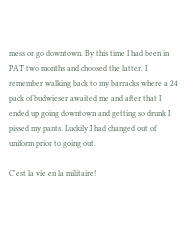mess or go downtown. By this time I had been in PAT two months and choosed the latter. I remember walking back to my barracks where a 24 pack of budwieser awaited me and after that I ended up going downtown and getting so drunk I pissed my pants. Luckily I had changed out of uniform prior to going out.

C'est la vie en la militaire!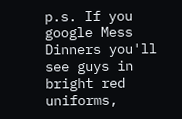p.s. If you google Mess Dinners you'll see guys in bright red uniforms,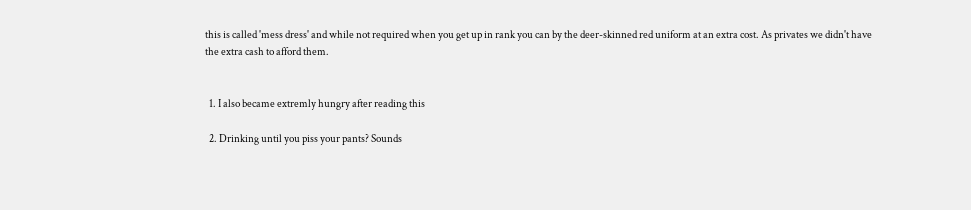this is called 'mess dress' and while not required when you get up in rank you can by the deer-skinned red uniform at an extra cost. As privates we didn't have the extra cash to afford them.


  1. I also became extremly hungry after reading this

  2. Drinking until you piss your pants? Sounds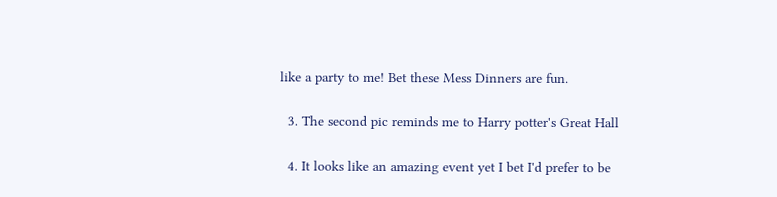like a party to me! Bet these Mess Dinners are fun.

  3. The second pic reminds me to Harry potter's Great Hall

  4. It looks like an amazing event yet I bet I'd prefer to be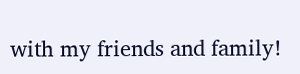with my friends and family!